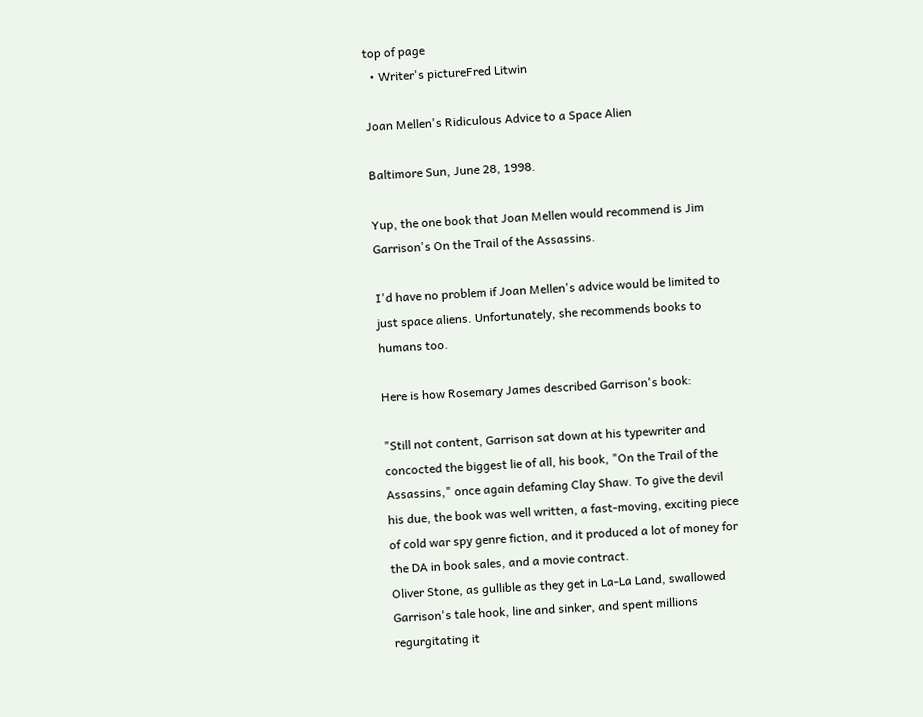top of page
  • Writer's pictureFred Litwin

Joan Mellen's Ridiculous Advice to a Space Alien

Baltimore Sun, June 28, 1998.

Yup, the one book that Joan Mellen would recommend is Jim Garrison's On the Trail of the Assassins.

I'd have no problem if Joan Mellen's advice would be limited to just space aliens. Unfortunately, she recommends books to humans too.

Here is how Rosemary James described Garrison's book:

"Still not content, Garrison sat down at his typewriter and concocted the biggest lie of all, his book, "On the Trail of the Assassins," once again defaming Clay Shaw. To give the devil his due, the book was well written, a fast-moving, exciting piece of cold war spy genre fiction, and it produced a lot of money for the DA in book sales, and a movie contract.
Oliver Stone, as gullible as they get in La-La Land, swallowed Garrison's tale hook, line and sinker, and spent millions regurgitating it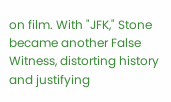on film. With "JFK," Stone became another False Witness, distorting history and justifying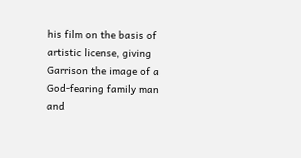his film on the basis of artistic license, giving Garrison the image of a God-fearing family man and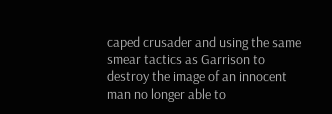caped crusader and using the same smear tactics as Garrison to destroy the image of an innocent man no longer able to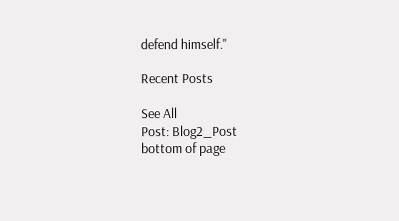defend himself."

Recent Posts

See All
Post: Blog2_Post
bottom of page